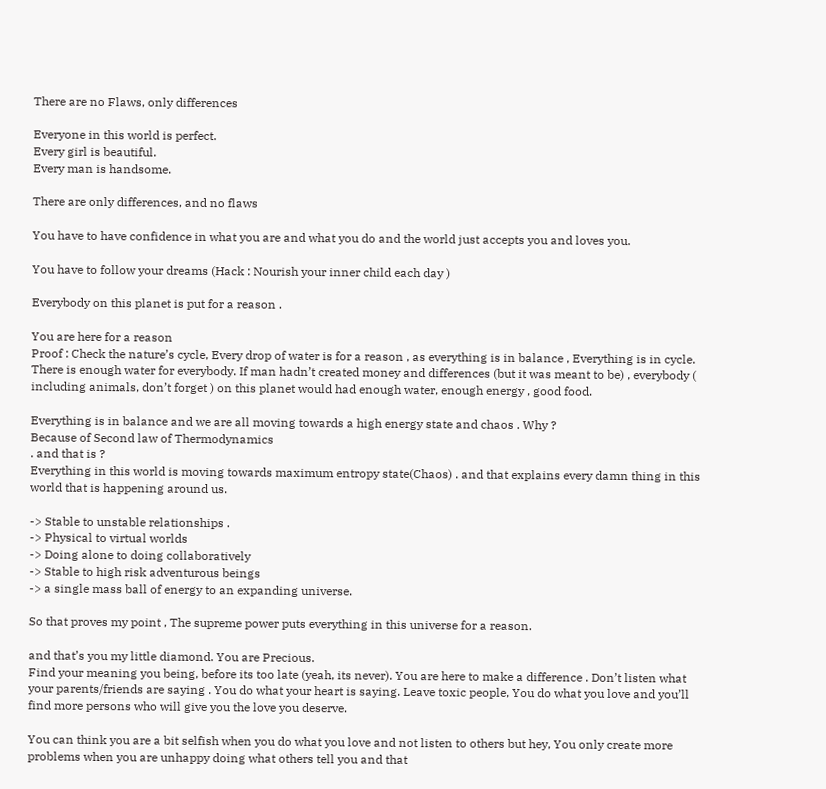There are no Flaws, only differences

Everyone in this world is perfect.
Every girl is beautiful.
Every man is handsome.

There are only differences, and no flaws

You have to have confidence in what you are and what you do and the world just accepts you and loves you.

You have to follow your dreams (Hack : Nourish your inner child each day )

Everybody on this planet is put for a reason .

You are here for a reason
Proof : Check the nature’s cycle, Every drop of water is for a reason , as everything is in balance , Everything is in cycle. There is enough water for everybody. If man hadn’t created money and differences (but it was meant to be) , everybody ( including animals, don’t forget ) on this planet would had enough water, enough energy , good food.

Everything is in balance and we are all moving towards a high energy state and chaos . Why ?
Because of Second law of Thermodynamics
. and that is ?
Everything in this world is moving towards maximum entropy state(Chaos) . and that explains every damn thing in this world that is happening around us.

-> Stable to unstable relationships .
-> Physical to virtual worlds
-> Doing alone to doing collaboratively
-> Stable to high risk adventurous beings
-> a single mass ball of energy to an expanding universe.

So that proves my point , The supreme power puts everything in this universe for a reason.

and that’s you my little diamond. You are Precious.
Find your meaning you being, before its too late (yeah, its never). You are here to make a difference . Don’t listen what your parents/friends are saying . You do what your heart is saying. Leave toxic people, You do what you love and you’ll find more persons who will give you the love you deserve.

You can think you are a bit selfish when you do what you love and not listen to others but hey, You only create more problems when you are unhappy doing what others tell you and that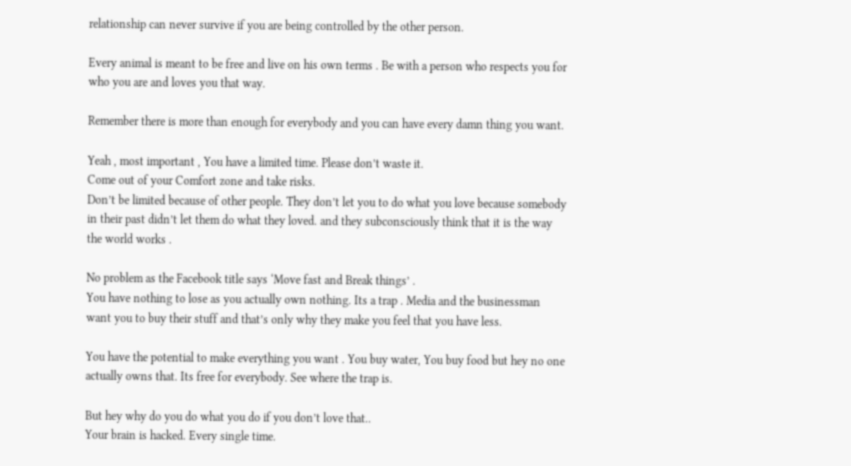relationship can never survive if you are being controlled by the other person.

Every animal is meant to be free and live on his own terms . Be with a person who respects you for who you are and loves you that way.

Remember there is more than enough for everybody and you can have every damn thing you want.

Yeah , most important , You have a limited time. Please don’t waste it.
Come out of your Comfort zone and take risks.
Don’t be limited because of other people. They don’t let you to do what you love because somebody in their past didn’t let them do what they loved. and they subconsciously think that it is the way the world works .

No problem as the Facebook title says ‘Move fast and Break things’ .
You have nothing to lose as you actually own nothing. Its a trap . Media and the businessman want you to buy their stuff and that’s only why they make you feel that you have less.

You have the potential to make everything you want . You buy water, You buy food but hey no one actually owns that. Its free for everybody. See where the trap is.

But hey why do you do what you do if you don’t love that..
Your brain is hacked. Every single time.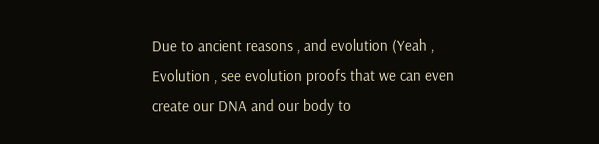Due to ancient reasons , and evolution (Yeah , Evolution , see evolution proofs that we can even create our DNA and our body to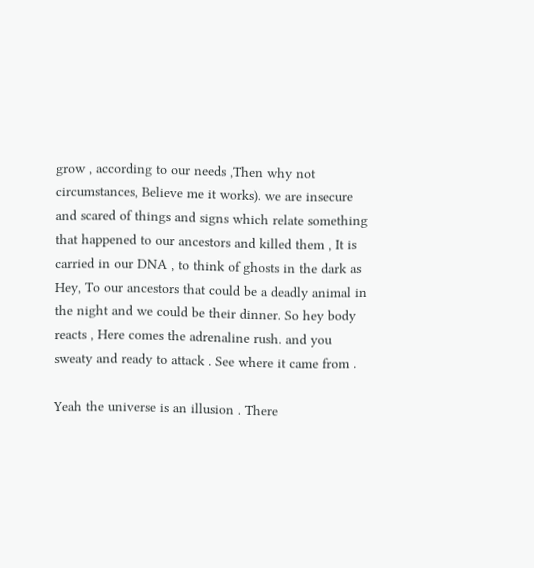grow , according to our needs ,Then why not circumstances, Believe me it works). we are insecure and scared of things and signs which relate something that happened to our ancestors and killed them , It is carried in our DNA , to think of ghosts in the dark as Hey, To our ancestors that could be a deadly animal in the night and we could be their dinner. So hey body reacts , Here comes the adrenaline rush. and you sweaty and ready to attack . See where it came from .

Yeah the universe is an illusion . There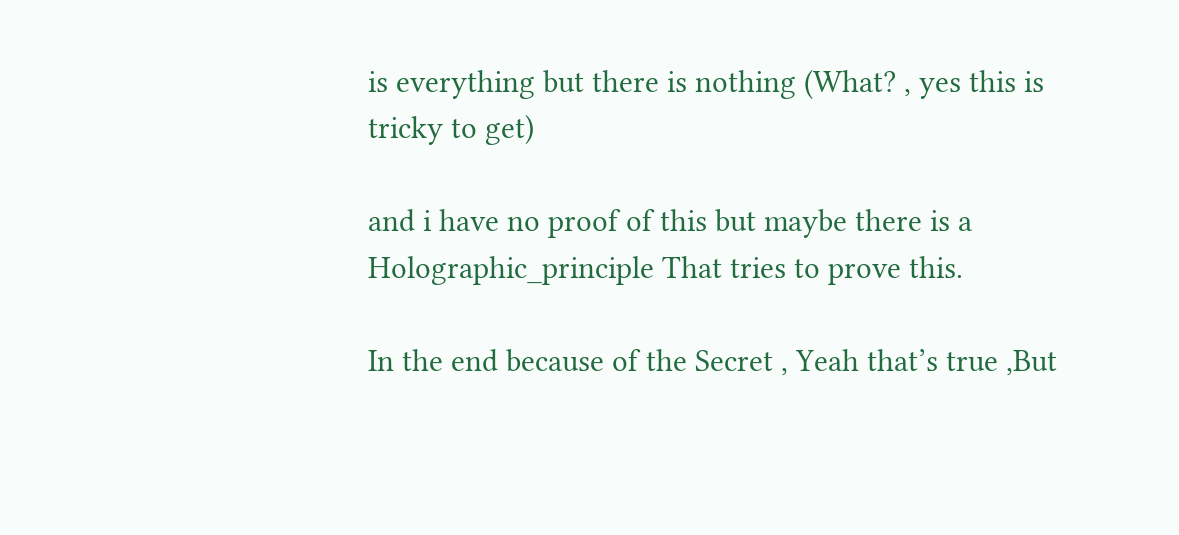is everything but there is nothing (What? , yes this is tricky to get)

and i have no proof of this but maybe there is a Holographic_principle That tries to prove this.

In the end because of the Secret , Yeah that’s true ,But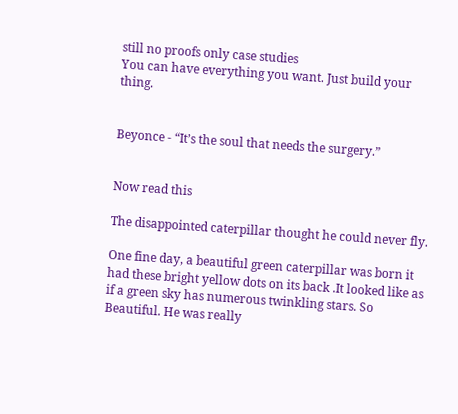still no proofs only case studies
You can have everything you want. Just build your thing.


Beyonce - “It’s the soul that needs the surgery.”


Now read this

The disappointed caterpillar thought he could never fly.

One fine day, a beautiful green caterpillar was born it had these bright yellow dots on its back .It looked like as if a green sky has numerous twinkling stars. So Beautiful. He was really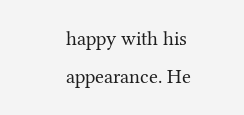happy with his appearance. He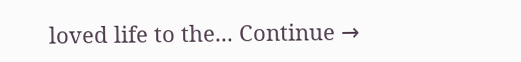loved life to the... Continue →